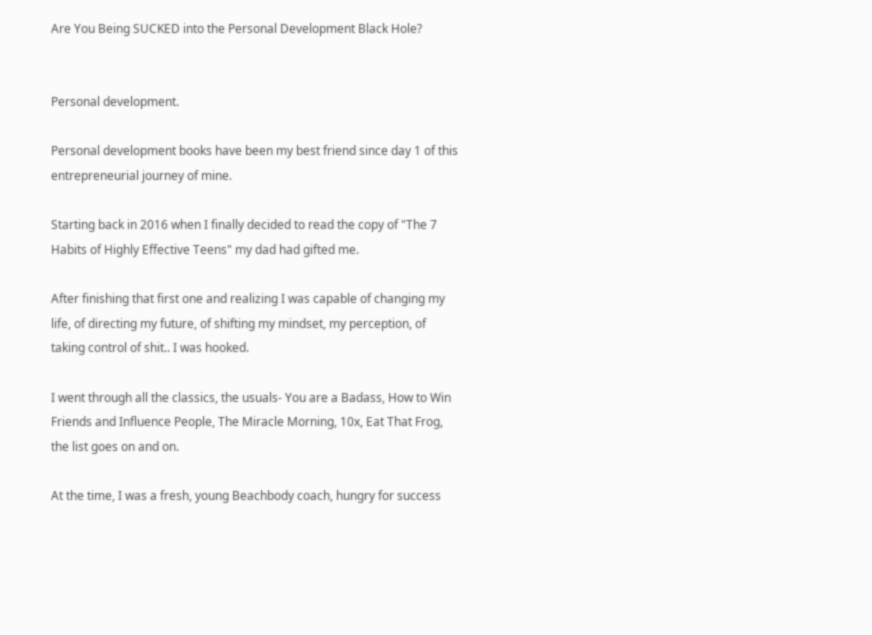Are You Being SUCKED into the Personal Development Black Hole?


Personal development.

Personal development books have been my best friend since day 1 of this entrepreneurial journey of mine.

Starting back in 2016 when I finally decided to read the copy of "The 7 Habits of Highly Effective Teens" my dad had gifted me.

After finishing that first one and realizing I was capable of changing my life, of directing my future, of shifting my mindset, my perception, of taking control of shit.. I was hooked.

I went through all the classics, the usuals- You are a Badass, How to Win Friends and Influence People, The Miracle Morning, 10x, Eat That Frog, the list goes on and on.

At the time, I was a fresh, young Beachbody coach, hungry for success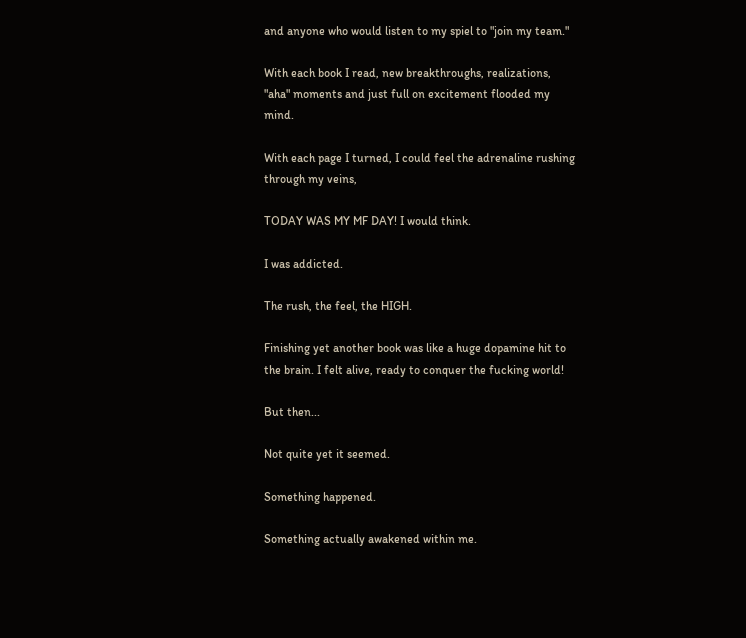and anyone who would listen to my spiel to "join my team."

With each book I read, new breakthroughs, realizations, "aha" moments and just full on excitement flooded my mind.

With each page I turned, I could feel the adrenaline rushing through my veins,

TODAY WAS MY MF DAY! I would think.

I was addicted.

The rush, the feel, the HIGH.

Finishing yet another book was like a huge dopamine hit to the brain. I felt alive, ready to conquer the fucking world!

But then...

Not quite yet it seemed.

Something happened.

Something actually awakened within me.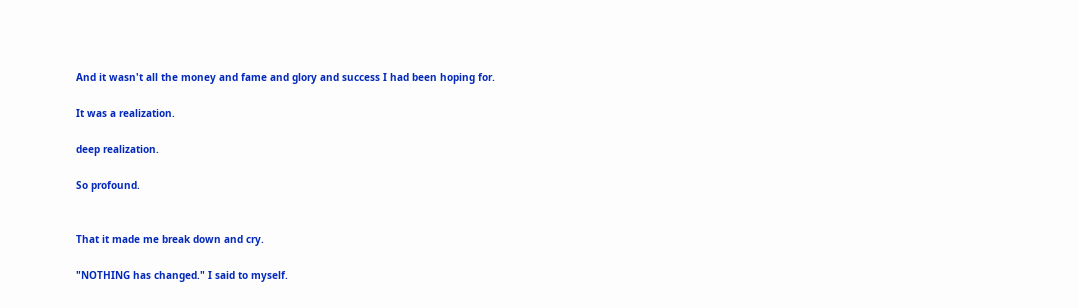And it wasn't all the money and fame and glory and success I had been hoping for.

It was a realization.

deep realization.

So profound.


That it made me break down and cry.

"NOTHING has changed." I said to myself.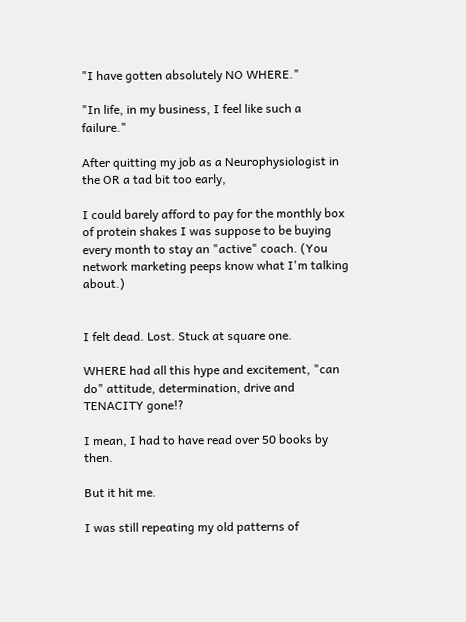"I have gotten absolutely NO WHERE."

"In life, in my business, I feel like such a failure."

After quitting my job as a Neurophysiologist in the OR a tad bit too early,

I could barely afford to pay for the monthly box of protein shakes I was suppose to be buying every month to stay an "active" coach. (You network marketing peeps know what I'm talking about.)


I felt dead. Lost. Stuck at square one.

WHERE had all this hype and excitement, "can do" attitude, determination, drive and TENACITY gone!?

I mean, I had to have read over 50 books by then.

But it hit me.

I was still repeating my old patterns of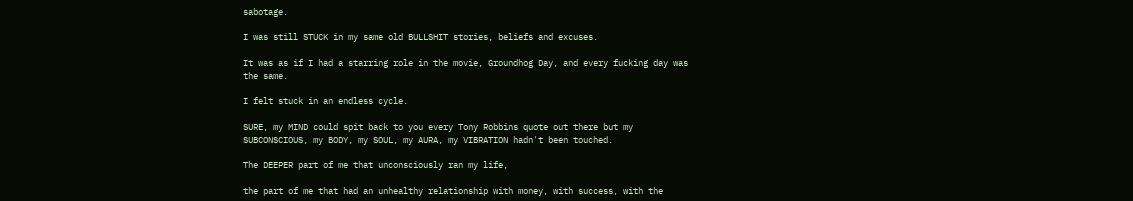sabotage.

I was still STUCK in my same old BULLSHIT stories, beliefs and excuses.

It was as if I had a starring role in the movie, Groundhog Day, and every fucking day was the same.

I felt stuck in an endless cycle.

SURE, my MIND could spit back to you every Tony Robbins quote out there but my SUBCONSCIOUS, my BODY, my SOUL, my AURA, my VIBRATION hadn't been touched.

The DEEPER part of me that unconsciously ran my life,

the part of me that had an unhealthy relationship with money, with success, with the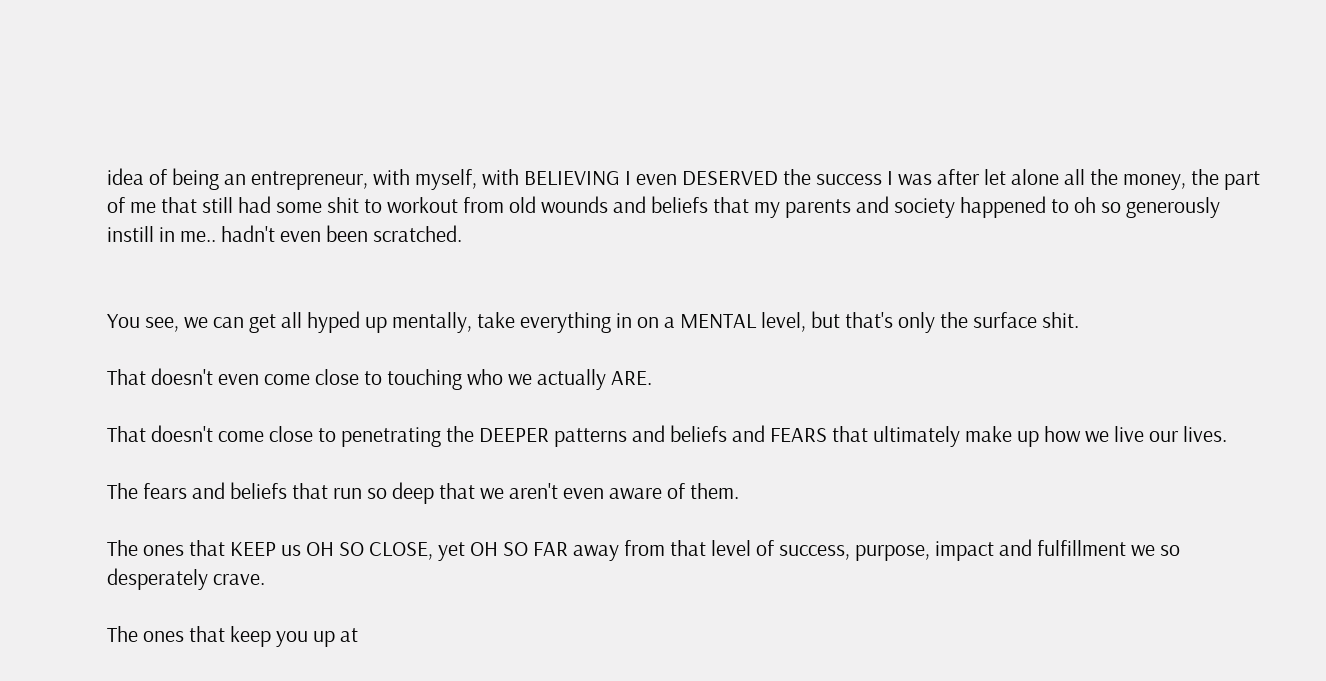idea of being an entrepreneur, with myself, with BELIEVING I even DESERVED the success I was after let alone all the money, the part of me that still had some shit to workout from old wounds and beliefs that my parents and society happened to oh so generously instill in me.. hadn't even been scratched.


You see, we can get all hyped up mentally, take everything in on a MENTAL level, but that's only the surface shit.

That doesn't even come close to touching who we actually ARE.

That doesn't come close to penetrating the DEEPER patterns and beliefs and FEARS that ultimately make up how we live our lives.

The fears and beliefs that run so deep that we aren't even aware of them.

The ones that KEEP us OH SO CLOSE, yet OH SO FAR away from that level of success, purpose, impact and fulfillment we so desperately crave.

The ones that keep you up at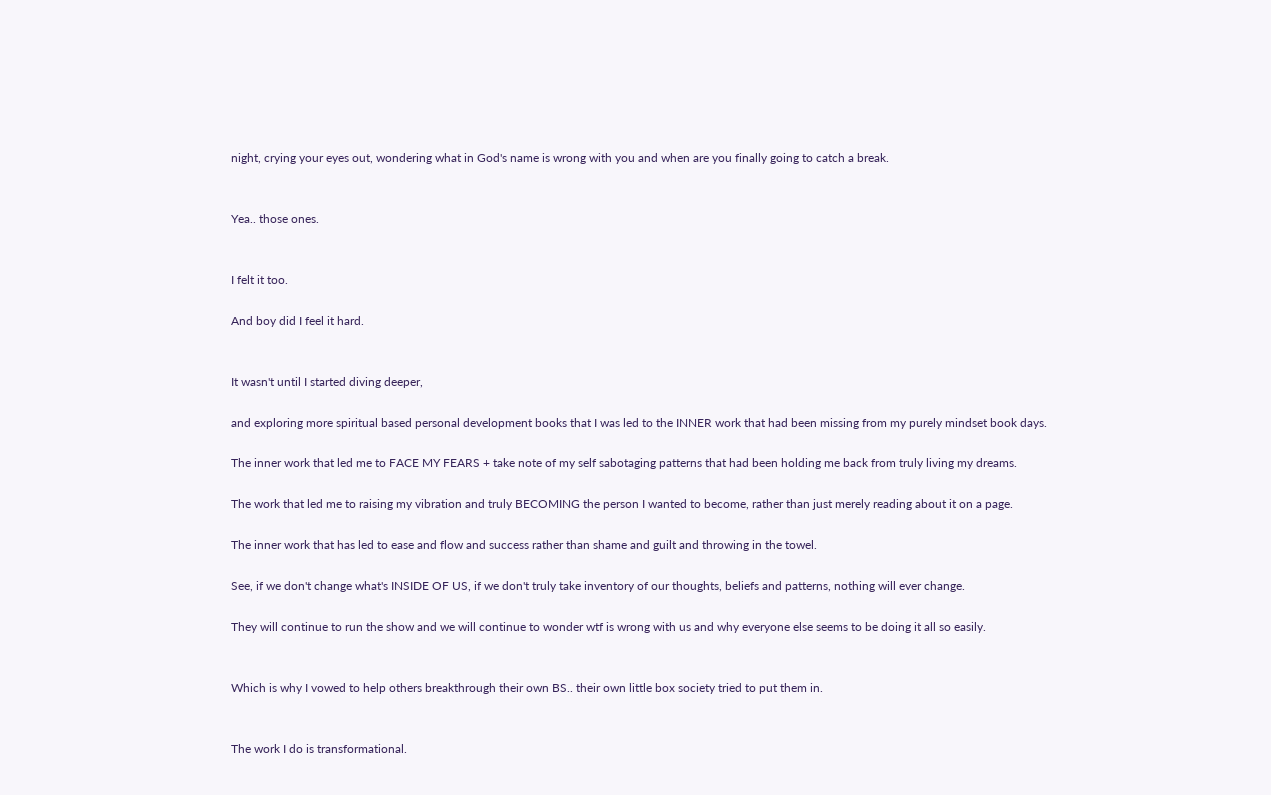night, crying your eyes out, wondering what in God's name is wrong with you and when are you finally going to catch a break.


Yea.. those ones.


I felt it too.

And boy did I feel it hard.


It wasn't until I started diving deeper,

and exploring more spiritual based personal development books that I was led to the INNER work that had been missing from my purely mindset book days.

The inner work that led me to FACE MY FEARS + take note of my self sabotaging patterns that had been holding me back from truly living my dreams.

The work that led me to raising my vibration and truly BECOMING the person I wanted to become, rather than just merely reading about it on a page.

The inner work that has led to ease and flow and success rather than shame and guilt and throwing in the towel.

See, if we don't change what's INSIDE OF US, if we don't truly take inventory of our thoughts, beliefs and patterns, nothing will ever change.

They will continue to run the show and we will continue to wonder wtf is wrong with us and why everyone else seems to be doing it all so easily.


Which is why I vowed to help others breakthrough their own BS.. their own little box society tried to put them in.


The work I do is transformational.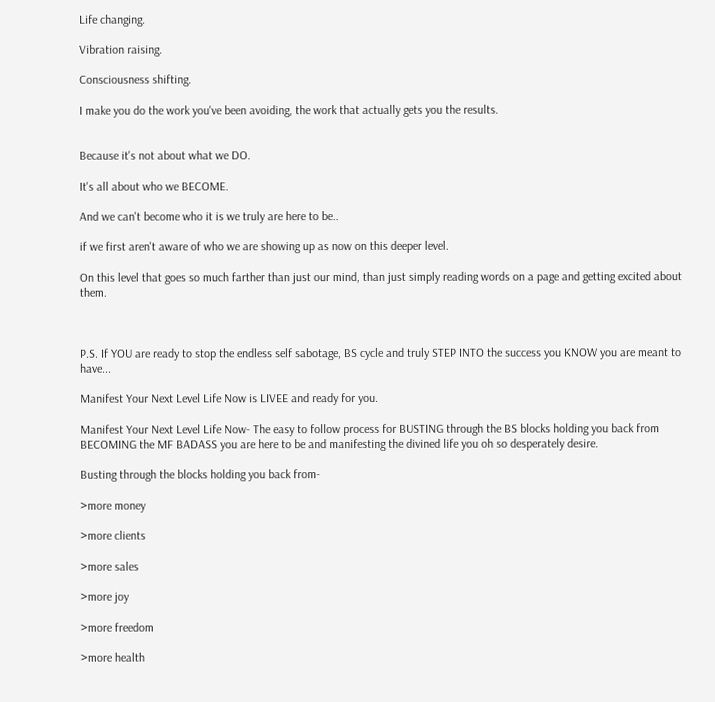Life changing.

Vibration raising.

Consciousness shifting.

I make you do the work you've been avoiding, the work that actually gets you the results.


Because it's not about what we DO.

It's all about who we BECOME.

And we can't become who it is we truly are here to be..

if we first aren't aware of who we are showing up as now on this deeper level.

On this level that goes so much farther than just our mind, than just simply reading words on a page and getting excited about them.



P.S. If YOU are ready to stop the endless self sabotage, BS cycle and truly STEP INTO the success you KNOW you are meant to have...

Manifest Your Next Level Life Now is LIVEE and ready for you.

Manifest Your Next Level Life Now- The easy to follow process for BUSTING through the BS blocks holding you back from BECOMING the MF BADASS you are here to be and manifesting the divined life you oh so desperately desire.

Busting through the blocks holding you back from-

>more money

>more clients

>more sales

>more joy

>more freedom

>more health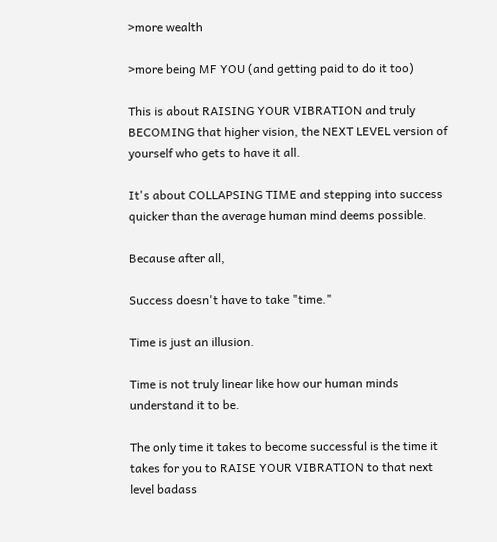>more wealth

>more being MF YOU (and getting paid to do it too)

This is about RAISING YOUR VIBRATION and truly BECOMING that higher vision, the NEXT LEVEL version of yourself who gets to have it all.

It's about COLLAPSING TIME and stepping into success quicker than the average human mind deems possible.

Because after all,

Success doesn't have to take "time."

Time is just an illusion.

Time is not truly linear like how our human minds understand it to be.

The only time it takes to become successful is the time it takes for you to RAISE YOUR VIBRATION to that next level badass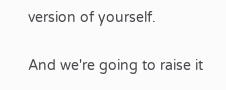version of yourself.

And we're going to raise it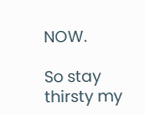NOW.

So stay thirsty my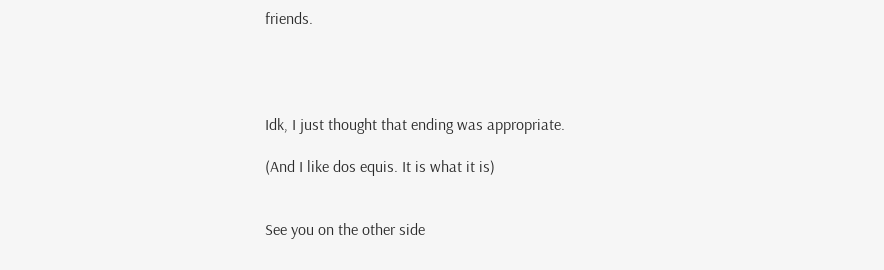friends.




Idk, I just thought that ending was appropriate.

(And I like dos equis. It is what it is)


See you on the other side